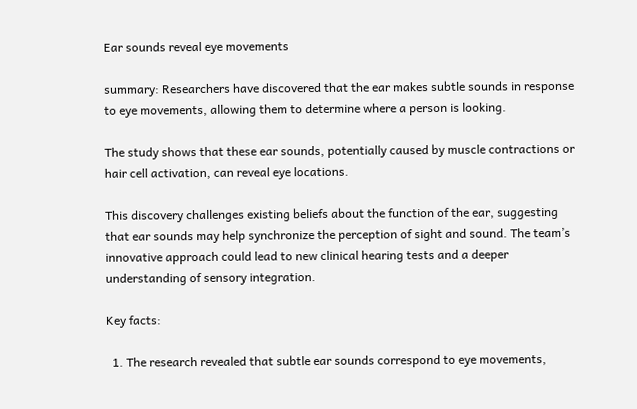Ear sounds reveal eye movements

summary: Researchers have discovered that the ear makes subtle sounds in response to eye movements, allowing them to determine where a person is looking.

The study shows that these ear sounds, potentially caused by muscle contractions or hair cell activation, can reveal eye locations.

This discovery challenges existing beliefs about the function of the ear, suggesting that ear sounds may help synchronize the perception of sight and sound. The team’s innovative approach could lead to new clinical hearing tests and a deeper understanding of sensory integration.

Key facts:

  1. The research revealed that subtle ear sounds correspond to eye movements,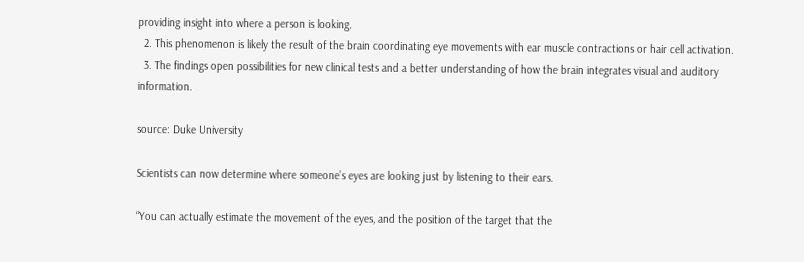providing insight into where a person is looking.
  2. This phenomenon is likely the result of the brain coordinating eye movements with ear muscle contractions or hair cell activation.
  3. The findings open possibilities for new clinical tests and a better understanding of how the brain integrates visual and auditory information.

source: Duke University

Scientists can now determine where someone’s eyes are looking just by listening to their ears.

“You can actually estimate the movement of the eyes, and the position of the target that the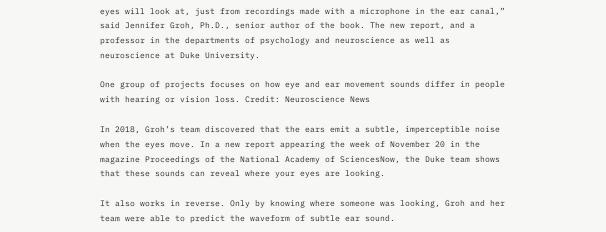eyes will look at, just from recordings made with a microphone in the ear canal,” said Jennifer Groh, Ph.D., senior author of the book. The new report, and a professor in the departments of psychology and neuroscience as well as neuroscience at Duke University.

One group of projects focuses on how eye and ear movement sounds differ in people with hearing or vision loss. Credit: Neuroscience News

In 2018, Groh’s team discovered that the ears emit a subtle, imperceptible noise when the eyes move. In a new report appearing the week of November 20 in the magazine Proceedings of the National Academy of SciencesNow, the Duke team shows that these sounds can reveal where your eyes are looking.

It also works in reverse. Only by knowing where someone was looking, Groh and her team were able to predict the waveform of subtle ear sound.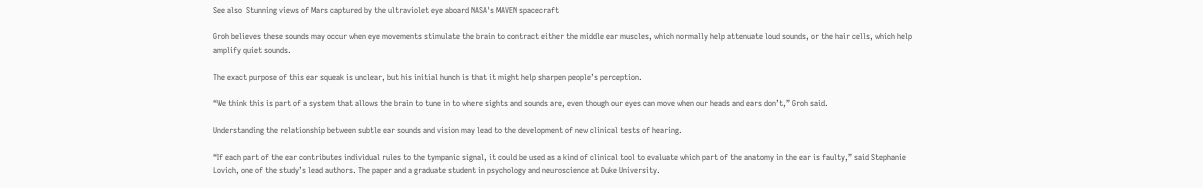See also  Stunning views of Mars captured by the ultraviolet eye aboard NASA's MAVEN spacecraft

Groh believes these sounds may occur when eye movements stimulate the brain to contract either the middle ear muscles, which normally help attenuate loud sounds, or the hair cells, which help amplify quiet sounds.

The exact purpose of this ear squeak is unclear, but his initial hunch is that it might help sharpen people’s perception.

“We think this is part of a system that allows the brain to tune in to where sights and sounds are, even though our eyes can move when our heads and ears don’t,” Groh said.

Understanding the relationship between subtle ear sounds and vision may lead to the development of new clinical tests of hearing.

“If each part of the ear contributes individual rules to the tympanic signal, it could be used as a kind of clinical tool to evaluate which part of the anatomy in the ear is faulty,” said Stephanie Lovich, one of the study’s lead authors. The paper and a graduate student in psychology and neuroscience at Duke University.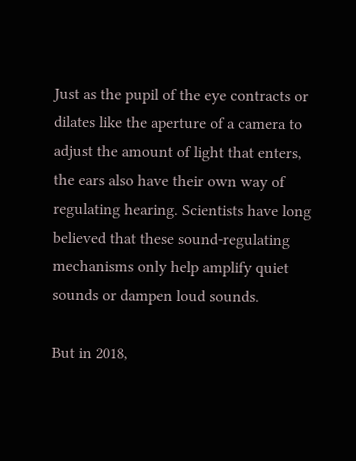Just as the pupil of the eye contracts or dilates like the aperture of a camera to adjust the amount of light that enters, the ears also have their own way of regulating hearing. Scientists have long believed that these sound-regulating mechanisms only help amplify quiet sounds or dampen loud sounds.

But in 2018,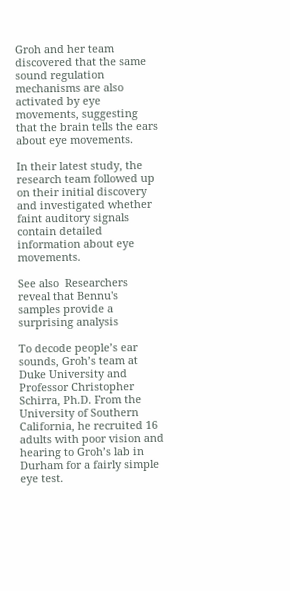Groh and her team discovered that the same sound regulation mechanisms are also activated by eye movements, suggesting that the brain tells the ears about eye movements.

In their latest study, the research team followed up on their initial discovery and investigated whether faint auditory signals contain detailed information about eye movements.

See also  Researchers reveal that Bennu's samples provide a surprising analysis

To decode people’s ear sounds, Groh’s team at Duke University and Professor Christopher Schirra, Ph.D. From the University of Southern California, he recruited 16 adults with poor vision and hearing to Groh’s lab in Durham for a fairly simple eye test.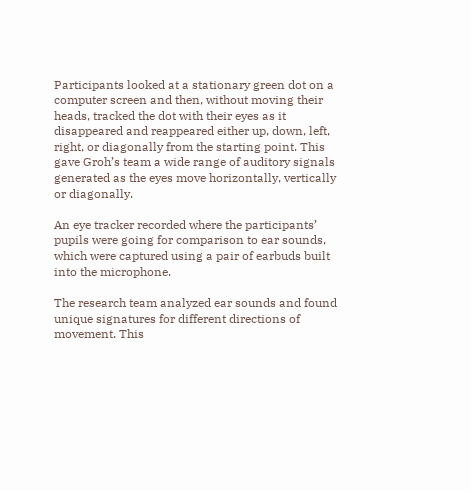Participants looked at a stationary green dot on a computer screen and then, without moving their heads, tracked the dot with their eyes as it disappeared and reappeared either up, down, left, right, or diagonally from the starting point. This gave Groh’s team a wide range of auditory signals generated as the eyes move horizontally, vertically or diagonally.

An eye tracker recorded where the participants’ pupils were going for comparison to ear sounds, which were captured using a pair of earbuds built into the microphone.

The research team analyzed ear sounds and found unique signatures for different directions of movement. This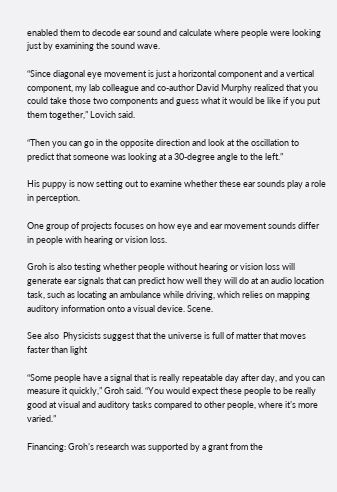enabled them to decode ear sound and calculate where people were looking just by examining the sound wave.

“Since diagonal eye movement is just a horizontal component and a vertical component, my lab colleague and co-author David Murphy realized that you could take those two components and guess what it would be like if you put them together,” Lovich said.

“Then you can go in the opposite direction and look at the oscillation to predict that someone was looking at a 30-degree angle to the left.”

His puppy is now setting out to examine whether these ear sounds play a role in perception.

One group of projects focuses on how eye and ear movement sounds differ in people with hearing or vision loss.

Groh is also testing whether people without hearing or vision loss will generate ear signals that can predict how well they will do at an audio location task, such as locating an ambulance while driving, which relies on mapping auditory information onto a visual device. Scene.

See also  Physicists suggest that the universe is full of matter that moves faster than light

“Some people have a signal that is really repeatable day after day, and you can measure it quickly,” Groh said. “You would expect these people to be really good at visual and auditory tasks compared to other people, where it’s more varied.”

Financing: Groh’s research was supported by a grant from the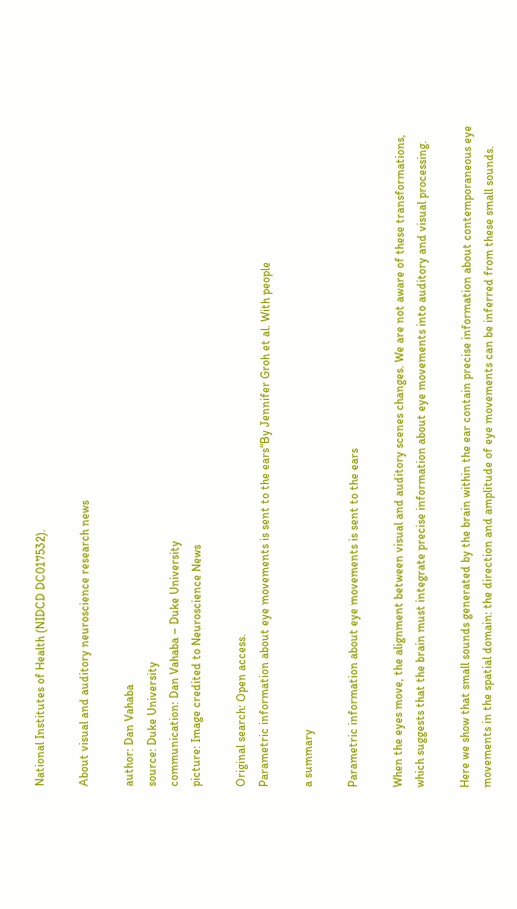National Institutes of Health (NIDCD DC017532).

About visual and auditory neuroscience research news

author: Dan Vahaba
source: Duke University
communication: Dan Vahaba – Duke University
picture: Image credited to Neuroscience News

Original search: Open access.
Parametric information about eye movements is sent to the ears“By Jennifer Groh et al. With people

a summary

Parametric information about eye movements is sent to the ears

When the eyes move, the alignment between visual and auditory scenes changes. We are not aware of these transformations, which suggests that the brain must integrate precise information about eye movements into auditory and visual processing.

Here we show that small sounds generated by the brain within the ear contain precise information about contemporaneous eye movements in the spatial domain: the direction and amplitude of eye movements can be inferred from these small sounds.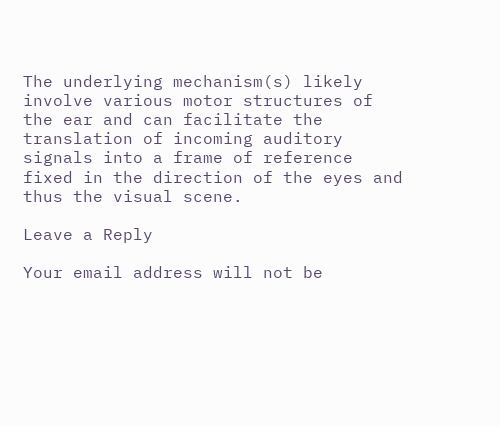The underlying mechanism(s) likely involve various motor structures of the ear and can facilitate the translation of incoming auditory signals into a frame of reference fixed in the direction of the eyes and thus the visual scene.

Leave a Reply

Your email address will not be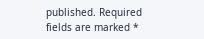published. Required fields are marked *